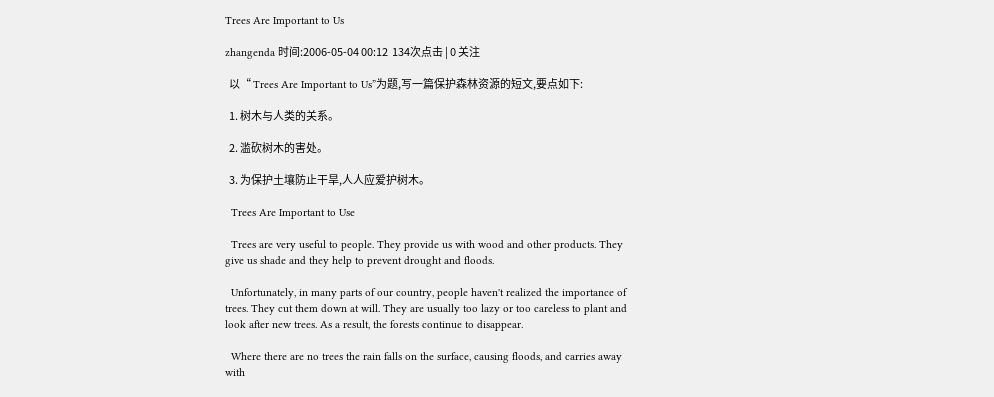Trees Are Important to Us

zhangenda 时间:2006-05-04 00:12  134次点击 | 0 关注

  以“ Trees Are Important to Us”为题,写一篇保护森林资源的短文,要点如下:

  1. 树木与人类的关系。

  2. 滥砍树木的害处。

  3. 为保护土壤防止干旱,人人应爱护树木。

  Trees Are Important to Use

  Trees are very useful to people. They provide us with wood and other products. They give us shade and they help to prevent drought and floods.

  Unfortunately, in many parts of our country, people haven't realized the importance of trees. They cut them down at will. They are usually too lazy or too careless to plant and look after new trees. As a result, the forests continue to disappear.

  Where there are no trees the rain falls on the surface, causing floods, and carries away with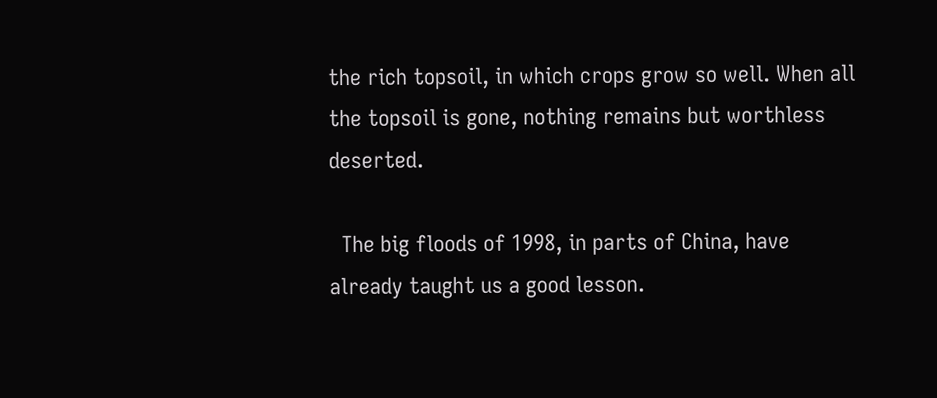the rich topsoil, in which crops grow so well. When all the topsoil is gone, nothing remains but worthless deserted.

  The big floods of 1998, in parts of China, have already taught us a good lesson.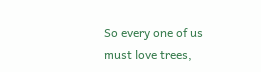So every one of us must love trees,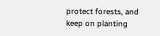protect forests, and keep on planting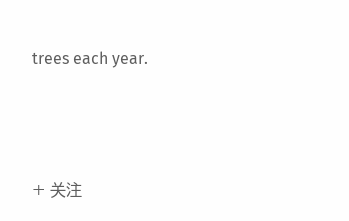trees each year.




+ 关注